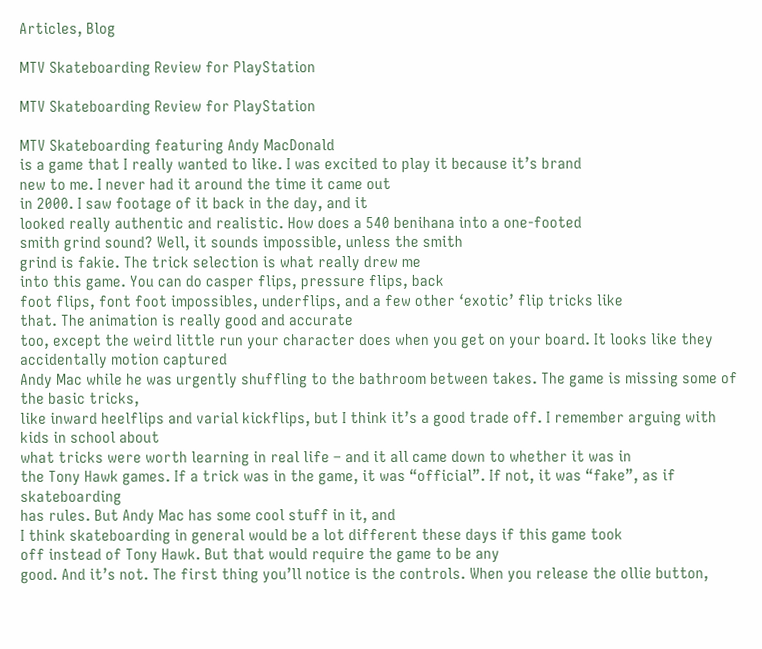Articles, Blog

MTV Skateboarding Review for PlayStation

MTV Skateboarding Review for PlayStation

MTV Skateboarding featuring Andy MacDonald
is a game that I really wanted to like. I was excited to play it because it’s brand
new to me. I never had it around the time it came out
in 2000. I saw footage of it back in the day, and it
looked really authentic and realistic. How does a 540 benihana into a one-footed
smith grind sound? Well, it sounds impossible, unless the smith
grind is fakie. The trick selection is what really drew me
into this game. You can do casper flips, pressure flips, back
foot flips, font foot impossibles, underflips, and a few other ‘exotic’ flip tricks like
that. The animation is really good and accurate
too, except the weird little run your character does when you get on your board. It looks like they accidentally motion captured
Andy Mac while he was urgently shuffling to the bathroom between takes. The game is missing some of the basic tricks,
like inward heelflips and varial kickflips, but I think it’s a good trade off. I remember arguing with kids in school about
what tricks were worth learning in real life – and it all came down to whether it was in
the Tony Hawk games. If a trick was in the game, it was “official”. If not, it was “fake”, as if skateboarding
has rules. But Andy Mac has some cool stuff in it, and
I think skateboarding in general would be a lot different these days if this game took
off instead of Tony Hawk. But that would require the game to be any
good. And it’s not. The first thing you’ll notice is the controls. When you release the ollie button,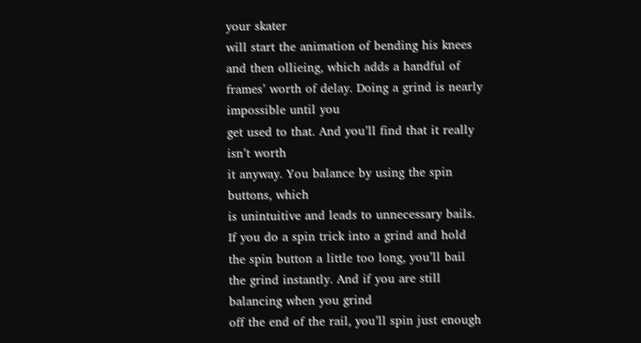your skater
will start the animation of bending his knees and then ollieing, which adds a handful of
frames’ worth of delay. Doing a grind is nearly impossible until you
get used to that. And you’ll find that it really isn’t worth
it anyway. You balance by using the spin buttons, which
is unintuitive and leads to unnecessary bails. If you do a spin trick into a grind and hold
the spin button a little too long, you’ll bail the grind instantly. And if you are still balancing when you grind
off the end of the rail, you’ll spin just enough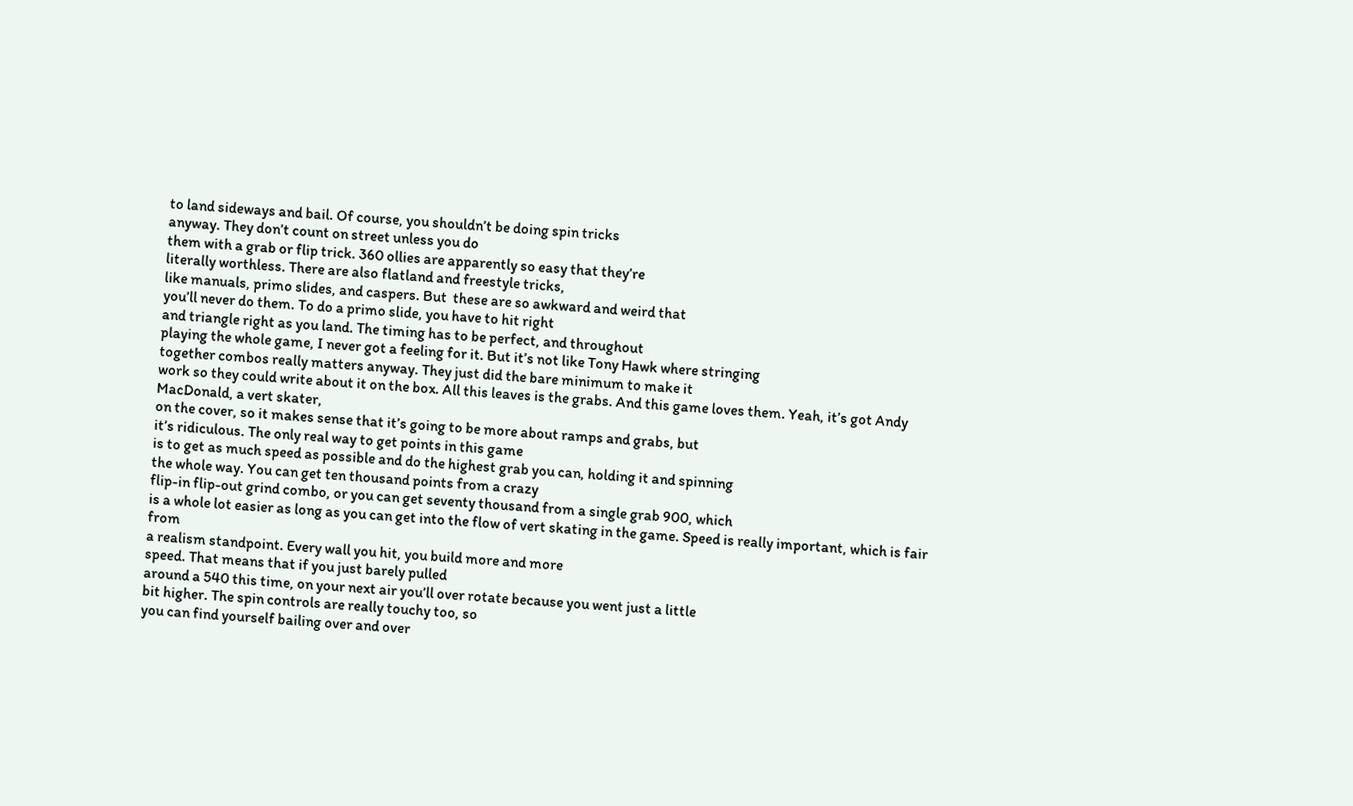to land sideways and bail. Of course, you shouldn’t be doing spin tricks
anyway. They don’t count on street unless you do
them with a grab or flip trick. 360 ollies are apparently so easy that they’re
literally worthless. There are also flatland and freestyle tricks,
like manuals, primo slides, and caspers. But  these are so awkward and weird that
you’ll never do them. To do a primo slide, you have to hit right
and triangle right as you land. The timing has to be perfect, and throughout
playing the whole game, I never got a feeling for it. But it’s not like Tony Hawk where stringing
together combos really matters anyway. They just did the bare minimum to make it
work so they could write about it on the box. All this leaves is the grabs. And this game loves them. Yeah, it’s got Andy MacDonald, a vert skater,
on the cover, so it makes sense that it’s going to be more about ramps and grabs, but
it’s ridiculous. The only real way to get points in this game
is to get as much speed as possible and do the highest grab you can, holding it and spinning
the whole way. You can get ten thousand points from a crazy
flip-in flip-out grind combo, or you can get seventy thousand from a single grab 900, which
is a whole lot easier as long as you can get into the flow of vert skating in the game. Speed is really important, which is fair from
a realism standpoint. Every wall you hit, you build more and more
speed. That means that if you just barely pulled
around a 540 this time, on your next air you’ll over rotate because you went just a little
bit higher. The spin controls are really touchy too, so
you can find yourself bailing over and over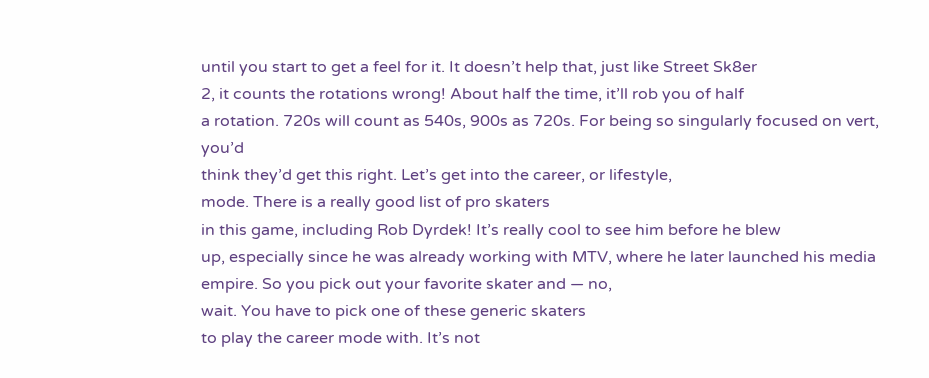until you start to get a feel for it. It doesn’t help that, just like Street Sk8er
2, it counts the rotations wrong! About half the time, it’ll rob you of half
a rotation. 720s will count as 540s, 900s as 720s. For being so singularly focused on vert, you’d
think they’d get this right. Let’s get into the career, or lifestyle,
mode. There is a really good list of pro skaters
in this game, including Rob Dyrdek! It’s really cool to see him before he blew
up, especially since he was already working with MTV, where he later launched his media
empire. So you pick out your favorite skater and — no,
wait. You have to pick one of these generic skaters
to play the career mode with. It’s not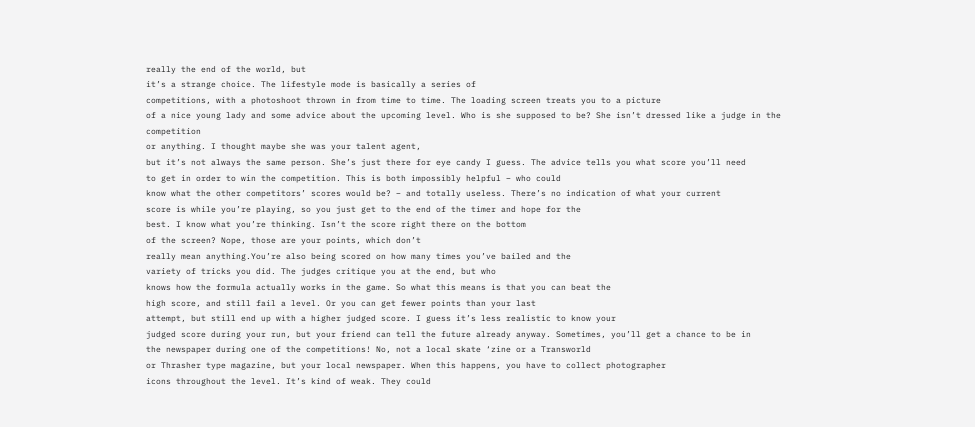really the end of the world, but
it’s a strange choice. The lifestyle mode is basically a series of
competitions, with a photoshoot thrown in from time to time. The loading screen treats you to a picture
of a nice young lady and some advice about the upcoming level. Who is she supposed to be? She isn’t dressed like a judge in the competition
or anything. I thought maybe she was your talent agent,
but it’s not always the same person. She’s just there for eye candy I guess. The advice tells you what score you’ll need
to get in order to win the competition. This is both impossibly helpful – who could
know what the other competitors’ scores would be? – and totally useless. There’s no indication of what your current
score is while you’re playing, so you just get to the end of the timer and hope for the
best. I know what you’re thinking. Isn’t the score right there on the bottom
of the screen? Nope, those are your points, which don’t
really mean anything.You’re also being scored on how many times you’ve bailed and the
variety of tricks you did. The judges critique you at the end, but who
knows how the formula actually works in the game. So what this means is that you can beat the
high score, and still fail a level. Or you can get fewer points than your last
attempt, but still end up with a higher judged score. I guess it’s less realistic to know your
judged score during your run, but your friend can tell the future already anyway. Sometimes, you’ll get a chance to be in
the newspaper during one of the competitions! No, not a local skate ‘zine or a Transworld
or Thrasher type magazine, but your local newspaper. When this happens, you have to collect photographer
icons throughout the level. It’s kind of weak. They could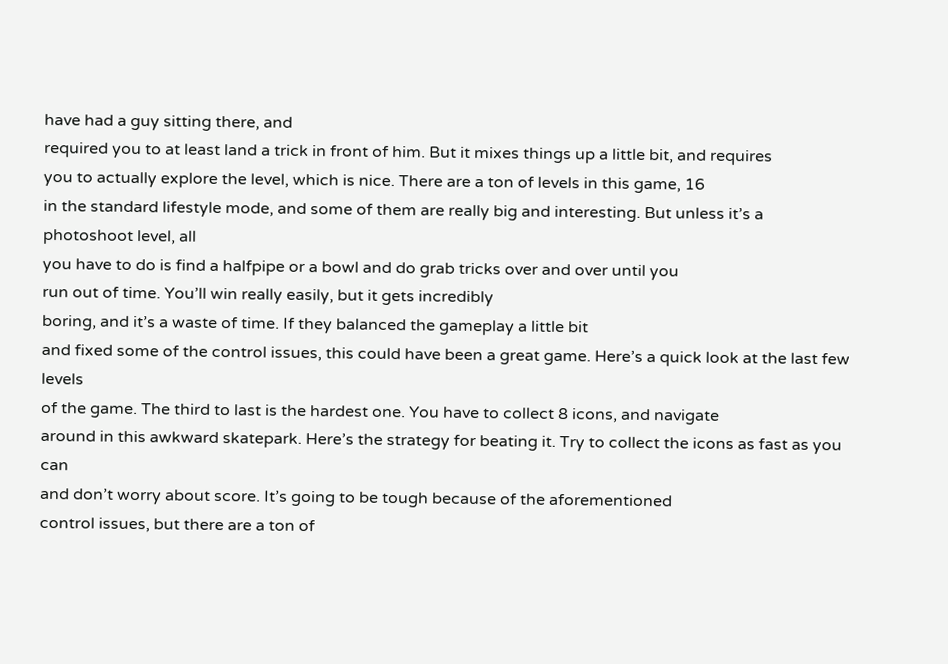have had a guy sitting there, and
required you to at least land a trick in front of him. But it mixes things up a little bit, and requires
you to actually explore the level, which is nice. There are a ton of levels in this game, 16
in the standard lifestyle mode, and some of them are really big and interesting. But unless it’s a photoshoot level, all
you have to do is find a halfpipe or a bowl and do grab tricks over and over until you
run out of time. You’ll win really easily, but it gets incredibly
boring, and it’s a waste of time. If they balanced the gameplay a little bit
and fixed some of the control issues, this could have been a great game. Here’s a quick look at the last few levels
of the game. The third to last is the hardest one. You have to collect 8 icons, and navigate
around in this awkward skatepark. Here’s the strategy for beating it. Try to collect the icons as fast as you can
and don’t worry about score. It’s going to be tough because of the aforementioned
control issues, but there are a ton of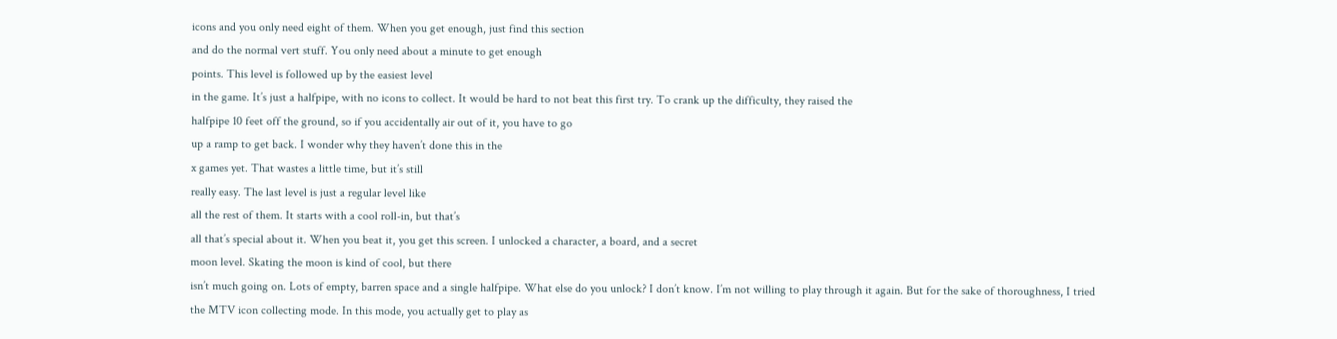icons and you only need eight of them. When you get enough, just find this section
and do the normal vert stuff. You only need about a minute to get enough
points. This level is followed up by the easiest level
in the game. It’s just a halfpipe, with no icons to collect. It would be hard to not beat this first try. To crank up the difficulty, they raised the
halfpipe 10 feet off the ground, so if you accidentally air out of it, you have to go
up a ramp to get back. I wonder why they haven’t done this in the
x games yet. That wastes a little time, but it’s still
really easy. The last level is just a regular level like
all the rest of them. It starts with a cool roll-in, but that’s
all that’s special about it. When you beat it, you get this screen. I unlocked a character, a board, and a secret
moon level. Skating the moon is kind of cool, but there
isn’t much going on. Lots of empty, barren space and a single halfpipe. What else do you unlock? I don’t know. I’m not willing to play through it again. But for the sake of thoroughness, I tried
the MTV icon collecting mode. In this mode, you actually get to play as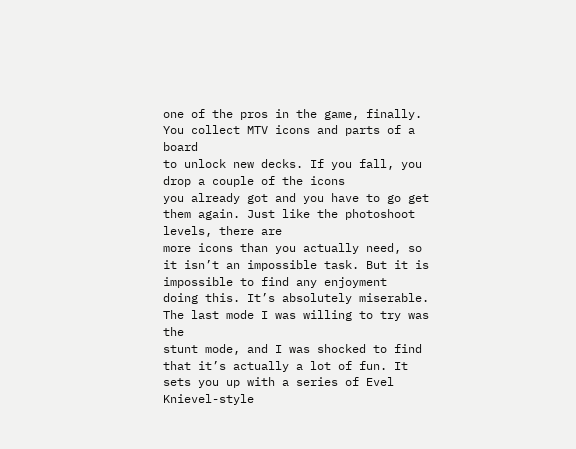one of the pros in the game, finally. You collect MTV icons and parts of a board
to unlock new decks. If you fall, you drop a couple of the icons
you already got and you have to go get them again. Just like the photoshoot levels, there are
more icons than you actually need, so it isn’t an impossible task. But it is impossible to find any enjoyment
doing this. It’s absolutely miserable. The last mode I was willing to try was the
stunt mode, and I was shocked to find that it’s actually a lot of fun. It sets you up with a series of Evel Knievel-style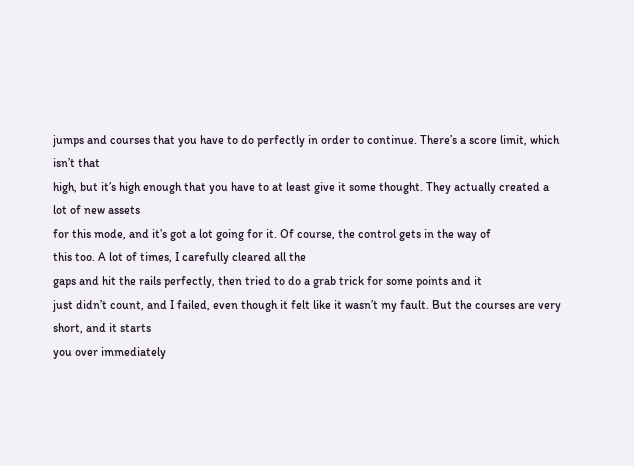jumps and courses that you have to do perfectly in order to continue. There’s a score limit, which isn’t that
high, but it’s high enough that you have to at least give it some thought. They actually created a lot of new assets
for this mode, and it’s got a lot going for it. Of course, the control gets in the way of
this too. A lot of times, I carefully cleared all the
gaps and hit the rails perfectly, then tried to do a grab trick for some points and it
just didn’t count, and I failed, even though it felt like it wasn’t my fault. But the courses are very short, and it starts
you over immediately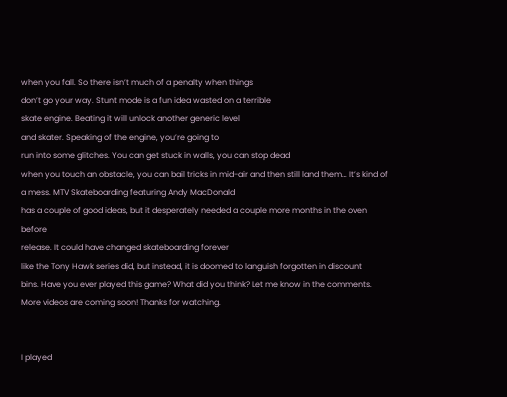when you fall. So there isn’t much of a penalty when things
don’t go your way. Stunt mode is a fun idea wasted on a terrible
skate engine. Beating it will unlock another generic level
and skater. Speaking of the engine, you’re going to
run into some glitches. You can get stuck in walls, you can stop dead
when you touch an obstacle, you can bail tricks in mid-air and then still land them… It’s kind of a mess. MTV Skateboarding featuring Andy MacDonald
has a couple of good ideas, but it desperately needed a couple more months in the oven before
release. It could have changed skateboarding forever
like the Tony Hawk series did, but instead, it is doomed to languish forgotten in discount
bins. Have you ever played this game? What did you think? Let me know in the comments. More videos are coming soon! Thanks for watching.


I played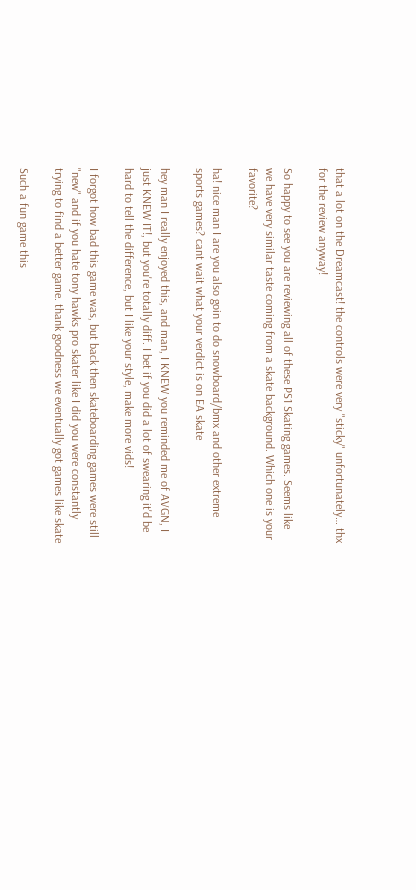that a lot on the Dreamcast! the controls were very "sticky" unfortunately… thx for the review anyway!

So happy to see you are reviewing all of these PS1 Skating games. Seems like we have very similar taste coming from a skate background. Which one is your favorite?

ha! nice man I are you also goin to do snowboard/bmx and other extreme sports games? cant wait what your verdict is on EA skate

hey man I really enjoyed this, and man, I KNEW you reminded me of AVGN, I just KNEW IT!, but you're totally diff. I bet if you did a lot of swearing it'd be hard to tell the difference, but I like your style, make more vids!

I forgot how bad this game was, but back then skateboarding games were still "new" and if you hate tony hawks pro skater like I did you were constantly trying to find a better game. thank goodness we eventually got games like skate

Such a fun game this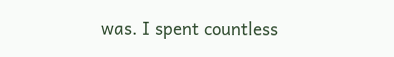was. I spent countless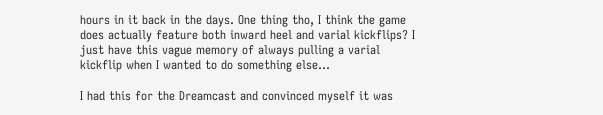hours in it back in the days. One thing tho, I think the game does actually feature both inward heel and varial kickflips? I just have this vague memory of always pulling a varial kickflip when I wanted to do something else…

I had this for the Dreamcast and convinced myself it was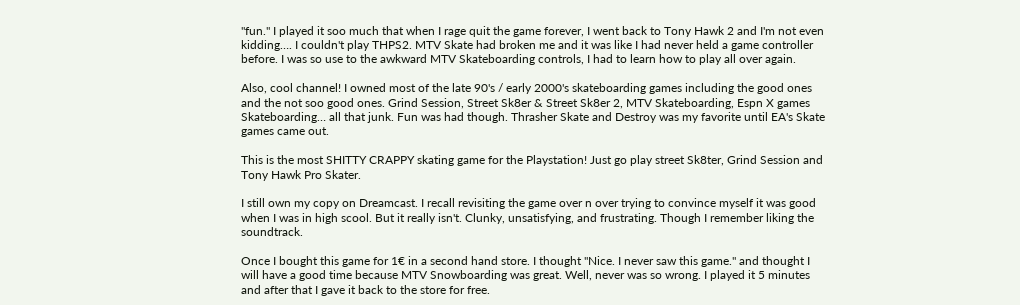"fun." I played it soo much that when I rage quit the game forever, I went back to Tony Hawk 2 and I'm not even kidding…. I couldn't play THPS2. MTV Skate had broken me and it was like I had never held a game controller before. I was so use to the awkward MTV Skateboarding controls, I had to learn how to play all over again.

Also, cool channel! I owned most of the late 90's / early 2000's skateboarding games including the good ones and the not soo good ones. Grind Session, Street Sk8er & Street Sk8er 2, MTV Skateboarding, Espn X games Skateboarding… all that junk. Fun was had though. Thrasher Skate and Destroy was my favorite until EA's Skate games came out.

This is the most SHITTY CRAPPY skating game for the Playstation! Just go play street Sk8ter, Grind Session and Tony Hawk Pro Skater.

I still own my copy on Dreamcast. I recall revisiting the game over n over trying to convince myself it was good when I was in high scool. But it really isn't. Clunky, unsatisfying, and frustrating. Though I remember liking the soundtrack.

Once I bought this game for 1€ in a second hand store. I thought "Nice. I never saw this game." and thought I will have a good time because MTV Snowboarding was great. Well, never was so wrong. I played it 5 minutes and after that I gave it back to the store for free.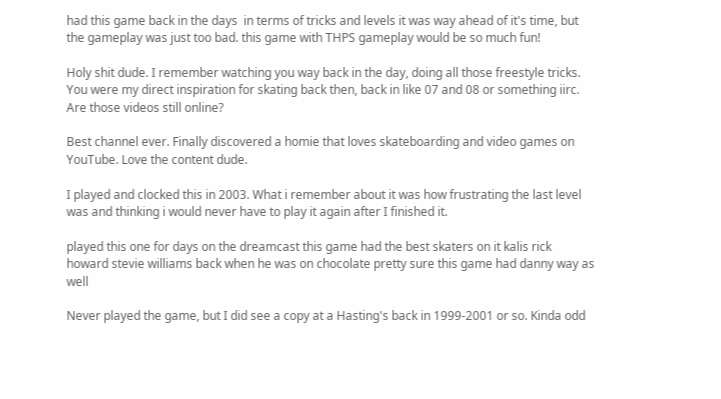had this game back in the days  in terms of tricks and levels it was way ahead of it's time, but the gameplay was just too bad. this game with THPS gameplay would be so much fun!

Holy shit dude. I remember watching you way back in the day, doing all those freestyle tricks. You were my direct inspiration for skating back then, back in like 07 and 08 or something iirc. Are those videos still online?

Best channel ever. Finally discovered a homie that loves skateboarding and video games on YouTube. Love the content dude.

I played and clocked this in 2003. What i remember about it was how frustrating the last level was and thinking i would never have to play it again after I finished it.

played this one for days on the dreamcast this game had the best skaters on it kalis rick howard stevie williams back when he was on chocolate pretty sure this game had danny way as well

Never played the game, but I did see a copy at a Hasting's back in 1999-2001 or so. Kinda odd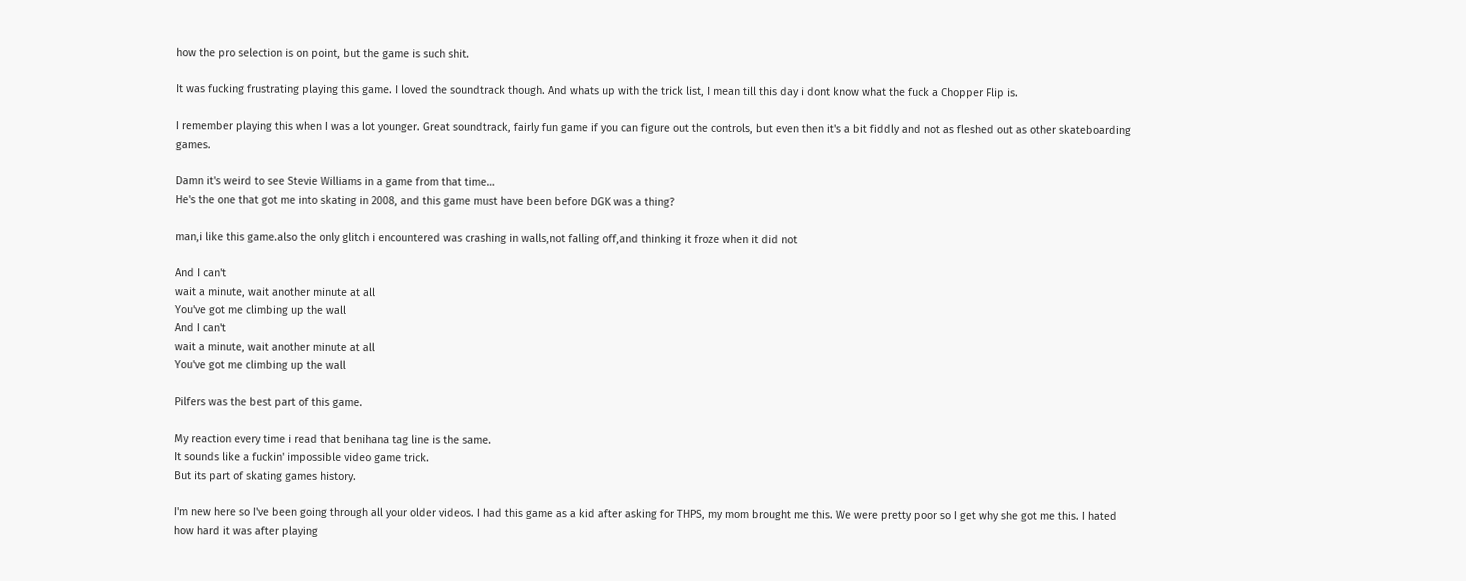how the pro selection is on point, but the game is such shit.

It was fucking frustrating playing this game. I loved the soundtrack though. And whats up with the trick list, I mean till this day i dont know what the fuck a Chopper Flip is.

I remember playing this when I was a lot younger. Great soundtrack, fairly fun game if you can figure out the controls, but even then it's a bit fiddly and not as fleshed out as other skateboarding games.

Damn it's weird to see Stevie Williams in a game from that time…
He's the one that got me into skating in 2008, and this game must have been before DGK was a thing?

man,i like this game.also the only glitch i encountered was crashing in walls,not falling off,and thinking it froze when it did not

And I can't
wait a minute, wait another minute at all
You've got me climbing up the wall
And I can't
wait a minute, wait another minute at all
You've got me climbing up the wall

Pilfers was the best part of this game.

My reaction every time i read that benihana tag line is the same.
It sounds like a fuckin' impossible video game trick.
But its part of skating games history.

I'm new here so I've been going through all your older videos. I had this game as a kid after asking for THPS, my mom brought me this. We were pretty poor so I get why she got me this. I hated how hard it was after playing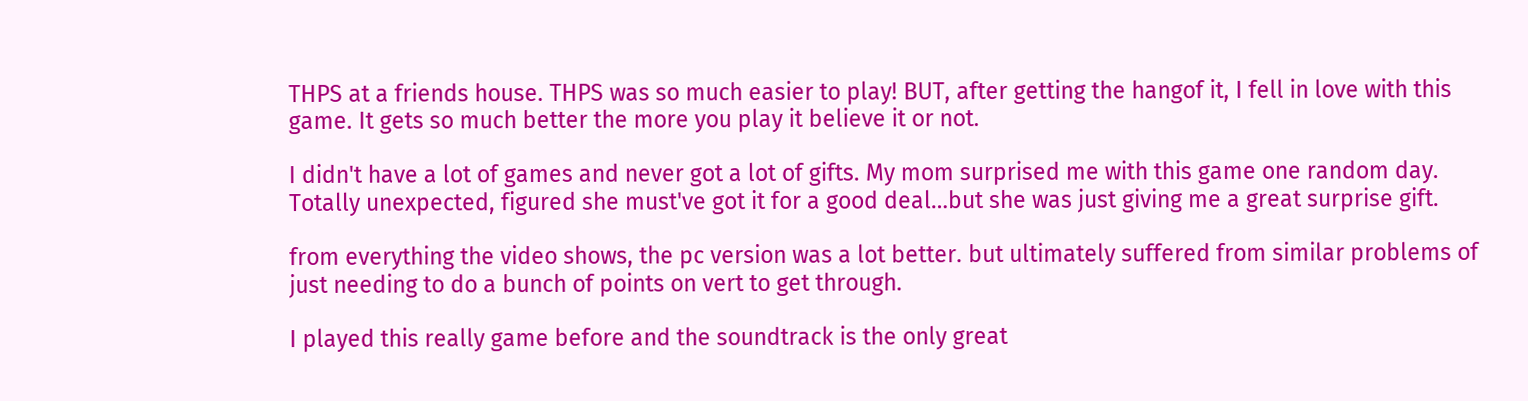THPS at a friends house. THPS was so much easier to play! BUT, after getting the hangof it, I fell in love with this game. It gets so much better the more you play it believe it or not.

I didn't have a lot of games and never got a lot of gifts. My mom surprised me with this game one random day. Totally unexpected, figured she must've got it for a good deal…but she was just giving me a great surprise gift.

from everything the video shows, the pc version was a lot better. but ultimately suffered from similar problems of just needing to do a bunch of points on vert to get through.

I played this really game before and the soundtrack is the only great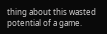thing about this wasted potential of a game.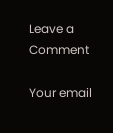Leave a Comment

Your email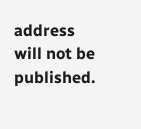address will not be published.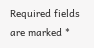Required fields are marked *